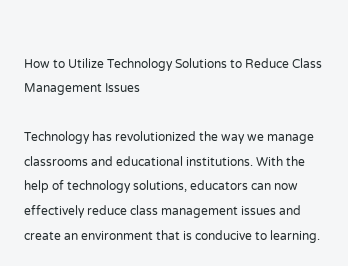How to Utilize Technology Solutions to Reduce Class Management Issues

Technology has revolutionized the way we manage classrooms and educational institutions. With the help of technology solutions, educators can now effectively reduce class management issues and create an environment that is conducive to learning.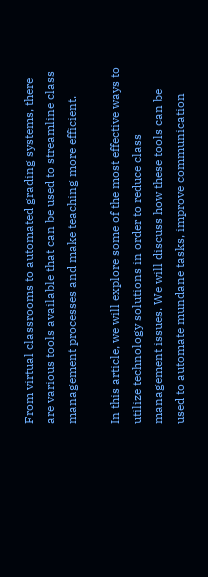From virtual classrooms to automated grading systems, there are various tools available that can be used to streamline class management processes and make teaching more efficient.

In this article, we will explore some of the most effective ways to utilize technology solutions in order to reduce class management issues. We will discuss how these tools can be used to automate mundane tasks, improve communication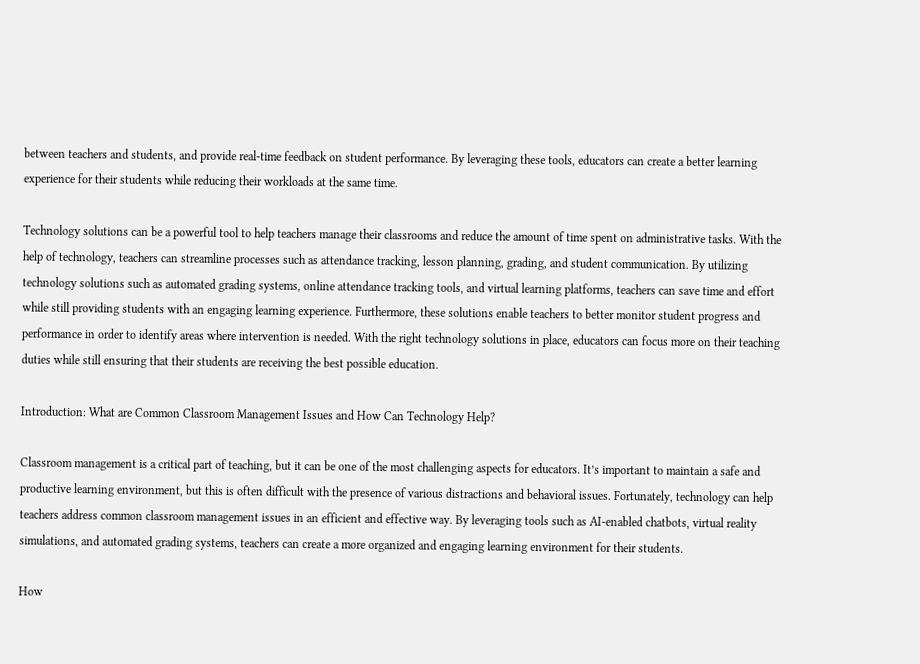between teachers and students, and provide real-time feedback on student performance. By leveraging these tools, educators can create a better learning experience for their students while reducing their workloads at the same time.

Technology solutions can be a powerful tool to help teachers manage their classrooms and reduce the amount of time spent on administrative tasks. With the help of technology, teachers can streamline processes such as attendance tracking, lesson planning, grading, and student communication. By utilizing technology solutions such as automated grading systems, online attendance tracking tools, and virtual learning platforms, teachers can save time and effort while still providing students with an engaging learning experience. Furthermore, these solutions enable teachers to better monitor student progress and performance in order to identify areas where intervention is needed. With the right technology solutions in place, educators can focus more on their teaching duties while still ensuring that their students are receiving the best possible education.

Introduction: What are Common Classroom Management Issues and How Can Technology Help?

Classroom management is a critical part of teaching, but it can be one of the most challenging aspects for educators. It’s important to maintain a safe and productive learning environment, but this is often difficult with the presence of various distractions and behavioral issues. Fortunately, technology can help teachers address common classroom management issues in an efficient and effective way. By leveraging tools such as AI-enabled chatbots, virtual reality simulations, and automated grading systems, teachers can create a more organized and engaging learning environment for their students.

How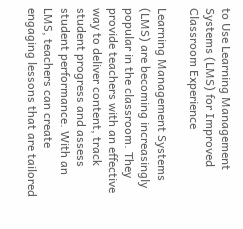to Use Learning Management Systems (LMS) for Improved Classroom Experience

Learning Management Systems (LMS) are becoming increasingly popular in the classroom. They provide teachers with an effective way to deliver content, track student progress and assess student performance. With an LMS, teachers can create engaging lessons that are tailored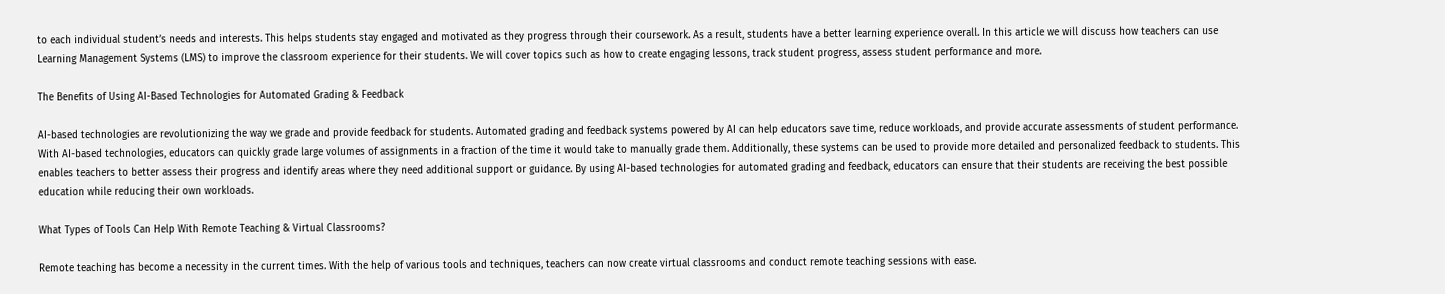to each individual student’s needs and interests. This helps students stay engaged and motivated as they progress through their coursework. As a result, students have a better learning experience overall. In this article we will discuss how teachers can use Learning Management Systems (LMS) to improve the classroom experience for their students. We will cover topics such as how to create engaging lessons, track student progress, assess student performance and more.

The Benefits of Using AI-Based Technologies for Automated Grading & Feedback

AI-based technologies are revolutionizing the way we grade and provide feedback for students. Automated grading and feedback systems powered by AI can help educators save time, reduce workloads, and provide accurate assessments of student performance. With AI-based technologies, educators can quickly grade large volumes of assignments in a fraction of the time it would take to manually grade them. Additionally, these systems can be used to provide more detailed and personalized feedback to students. This enables teachers to better assess their progress and identify areas where they need additional support or guidance. By using AI-based technologies for automated grading and feedback, educators can ensure that their students are receiving the best possible education while reducing their own workloads.

What Types of Tools Can Help With Remote Teaching & Virtual Classrooms?

Remote teaching has become a necessity in the current times. With the help of various tools and techniques, teachers can now create virtual classrooms and conduct remote teaching sessions with ease.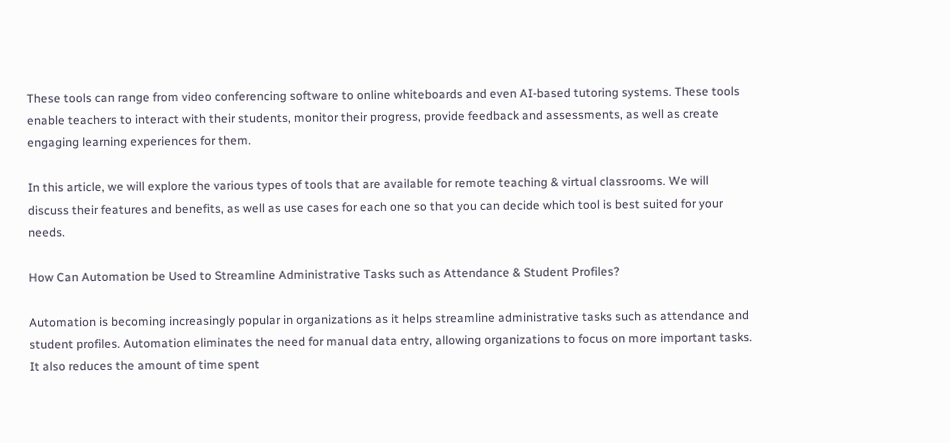These tools can range from video conferencing software to online whiteboards and even AI-based tutoring systems. These tools enable teachers to interact with their students, monitor their progress, provide feedback and assessments, as well as create engaging learning experiences for them.

In this article, we will explore the various types of tools that are available for remote teaching & virtual classrooms. We will discuss their features and benefits, as well as use cases for each one so that you can decide which tool is best suited for your needs.

How Can Automation be Used to Streamline Administrative Tasks such as Attendance & Student Profiles?

Automation is becoming increasingly popular in organizations as it helps streamline administrative tasks such as attendance and student profiles. Automation eliminates the need for manual data entry, allowing organizations to focus on more important tasks. It also reduces the amount of time spent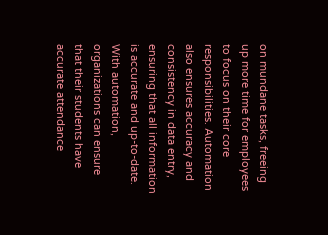on mundane tasks, freeing up more time for employees to focus on their core responsibilities. Automation also ensures accuracy and consistency in data entry, ensuring that all information is accurate and up-to-date. With automation, organizations can ensure that their students have accurate attendance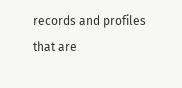records and profiles that are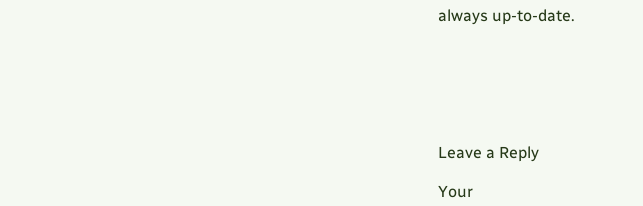always up-to-date.






Leave a Reply

Your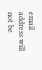email address will not be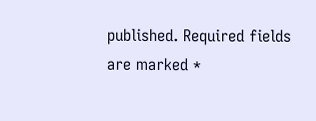published. Required fields are marked *